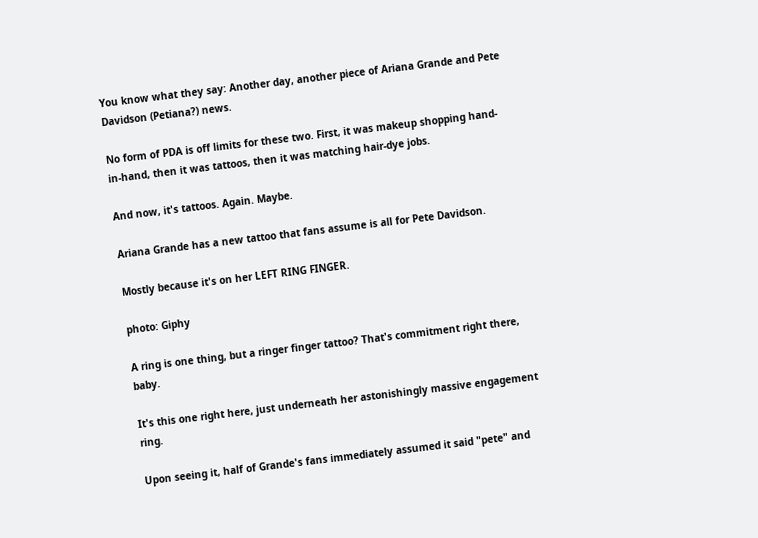You know what they say: Another day, another piece of Ariana Grande and Pete Davidson (Petiana?) news.

No form of PDA is off limits for these two. First, it was makeup shopping hand-in-hand, then it was tattoos, then it was matching hair-dye jobs.

And now, it's tattoos. Again. Maybe.

Ariana Grande has a new tattoo that fans assume is all for Pete Davidson.

Mostly because it's on her LEFT RING FINGER.

photo: Giphy

A ring is one thing, but a ringer finger tattoo? That's commitment right there, baby.

It's this one right here, just underneath her astonishingly massive engagement ring.

Upon seeing it, half of Grande's fans immediately assumed it said "pete" and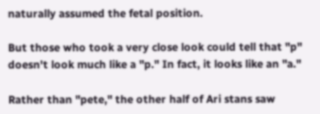naturally assumed the fetal position.

But those who took a very close look could tell that "p" doesn't look much like a "p." In fact, it looks like an "a."

Rather than "pete," the other half of Ari stans saw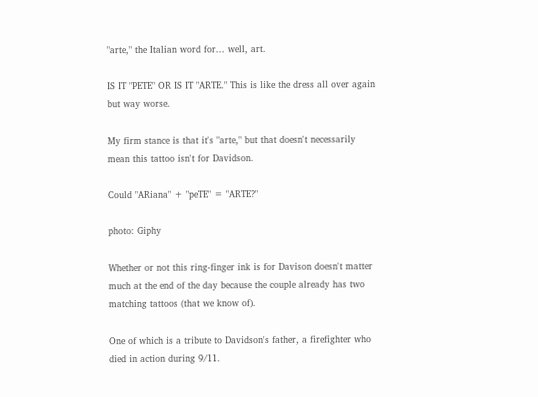"arte," the Italian word for... well, art.

IS IT "PETE" OR IS IT "ARTE." This is like the dress all over again but way worse.

My firm stance is that it's "arte," but that doesn't necessarily mean this tattoo isn't for Davidson.

Could "ARiana" + "peTE" = "ARTE?"

photo: Giphy

Whether or not this ring-finger ink is for Davison doesn't matter much at the end of the day because the couple already has two matching tattoos (that we know of).

One of which is a tribute to Davidson's father, a firefighter who died in action during 9/11.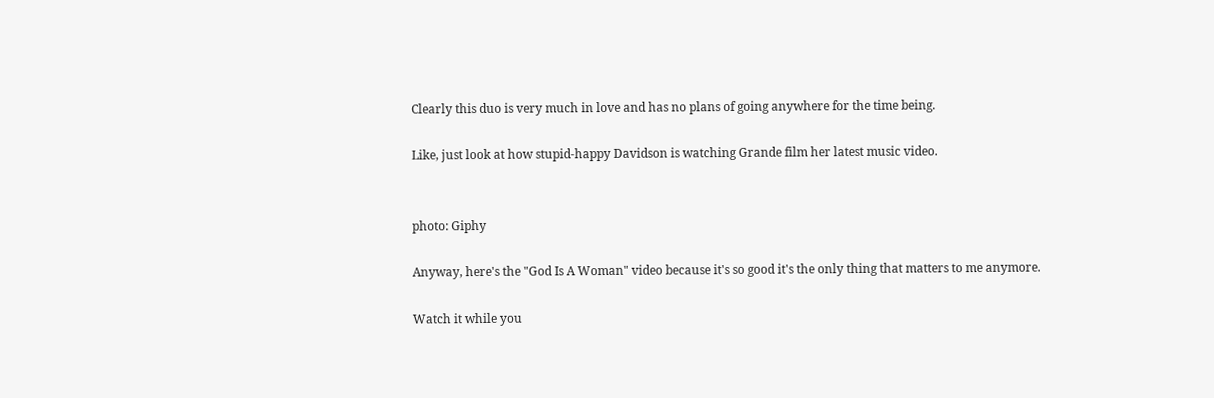Clearly this duo is very much in love and has no plans of going anywhere for the time being.

Like, just look at how stupid-happy Davidson is watching Grande film her latest music video.


photo: Giphy

Anyway, here's the "God Is A Woman" video because it's so good it's the only thing that matters to me anymore.

Watch it while you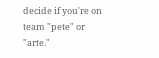decide if you're on team "pete" or "arte."